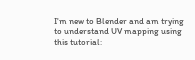I'm new to Blender and am trying to understand UV mapping using this tutorial: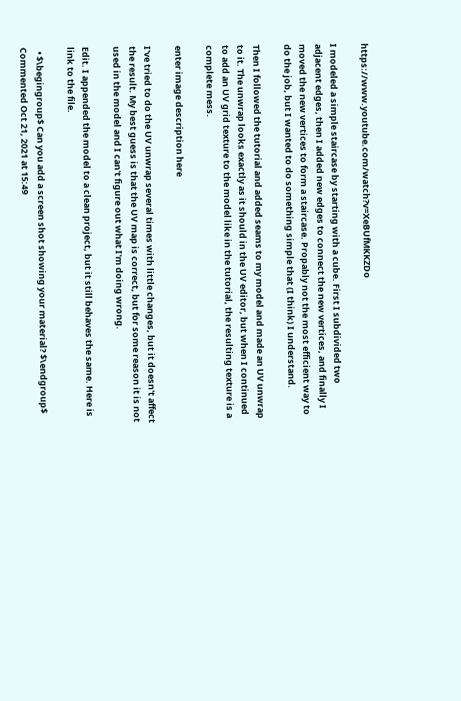https://www.youtube.com/watch?v=XeBUfMKKZDo

I modeled a simple staircase by starting with a cube. First I subdivided two adjacent edges, then I added new edges to connect the new vertices, and finally I moved the new vertices to form a staircase. Propably not the most efficient way to do the job, but I wanted to do something simple that (I think) I understand.

Then I followed the tutorial and added seams to my model and made an UV unwrap to it. The unwrap looks exactly as it should in the UV editor, but when I continued to add an UV grid texture to the model like in the tutorial, the resulting texture is a complete mess.

enter image description here

I've tried to do the UV unwrap several times with little changes, but it doesn't affect the result. My best guess is that the UV map is correct, but for some reason it is not used in the model and I can't figure out what I'm doing wrong.

Edit. I appended the model to a clean project, but it still behaves the same. Here is link to the file.

  • $\begingroup$ Can you add a screen shot showing your material? $\endgroup$ Commented Oct 21, 2021 at 15:49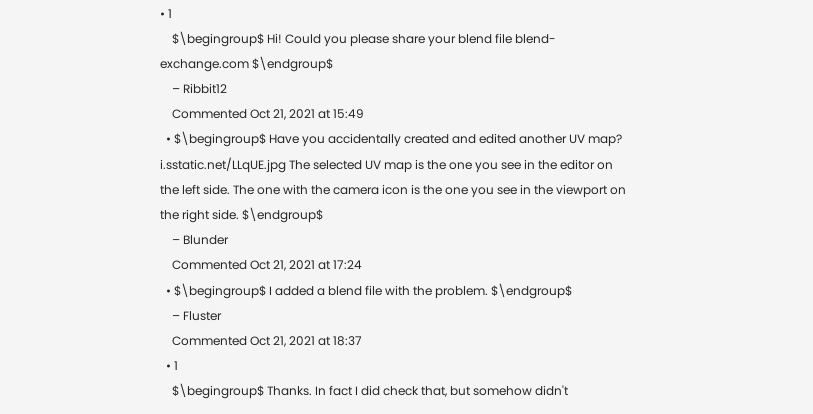• 1
    $\begingroup$ Hi! Could you please share your blend file blend-exchange.com $\endgroup$
    – Ribbit12
    Commented Oct 21, 2021 at 15:49
  • $\begingroup$ Have you accidentally created and edited another UV map? i.sstatic.net/LLqUE.jpg The selected UV map is the one you see in the editor on the left side. The one with the camera icon is the one you see in the viewport on the right side. $\endgroup$
    – Blunder
    Commented Oct 21, 2021 at 17:24
  • $\begingroup$ I added a blend file with the problem. $\endgroup$
    – Fluster
    Commented Oct 21, 2021 at 18:37
  • 1
    $\begingroup$ Thanks. In fact I did check that, but somehow didn't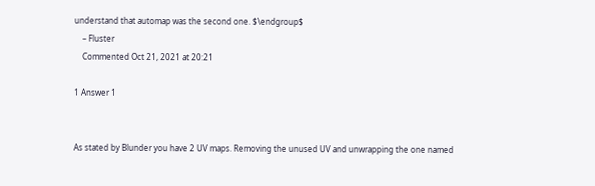understand that automap was the second one. $\endgroup$
    – Fluster
    Commented Oct 21, 2021 at 20:21

1 Answer 1


As stated by Blunder you have 2 UV maps. Removing the unused UV and unwrapping the one named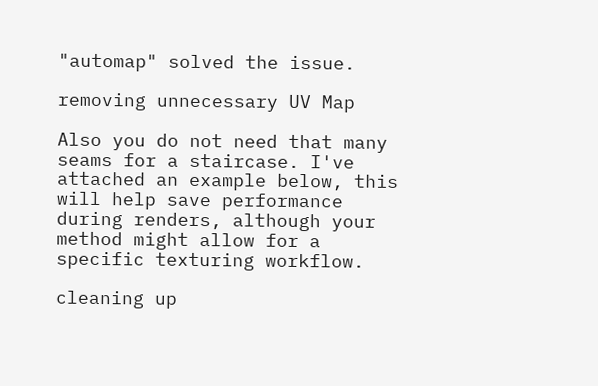"automap" solved the issue.

removing unnecessary UV Map

Also you do not need that many seams for a staircase. I've attached an example below, this will help save performance during renders, although your method might allow for a specific texturing workflow.

cleaning up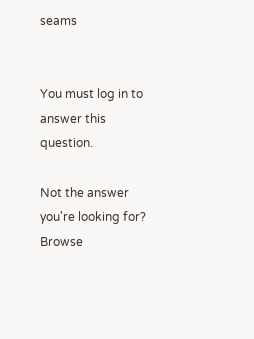seams


You must log in to answer this question.

Not the answer you're looking for? Browse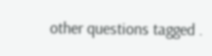other questions tagged .